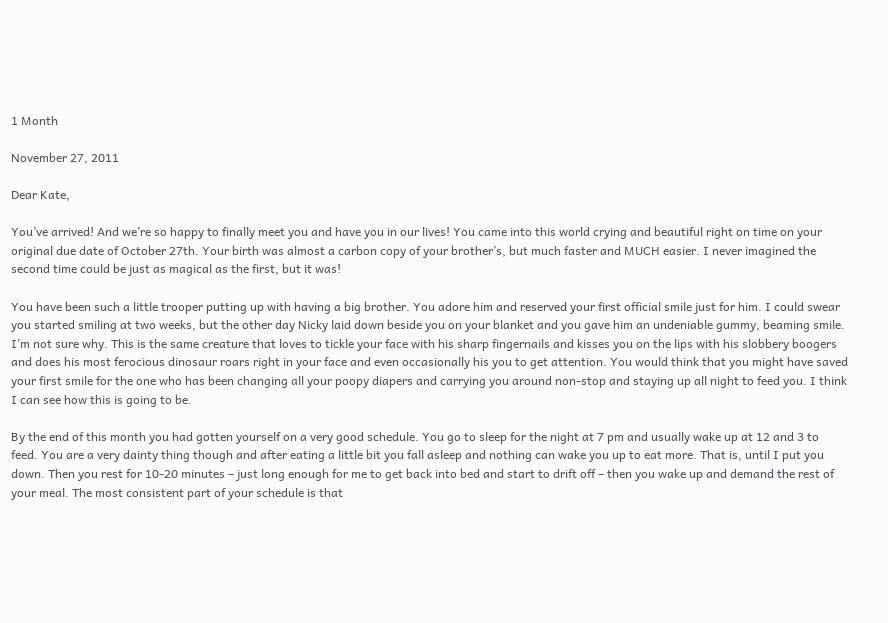1 Month

November 27, 2011

Dear Kate,

You’ve arrived! And we’re so happy to finally meet you and have you in our lives! You came into this world crying and beautiful right on time on your original due date of October 27th. Your birth was almost a carbon copy of your brother’s, but much faster and MUCH easier. I never imagined the second time could be just as magical as the first, but it was!

You have been such a little trooper putting up with having a big brother. You adore him and reserved your first official smile just for him. I could swear you started smiling at two weeks, but the other day Nicky laid down beside you on your blanket and you gave him an undeniable gummy, beaming smile. I’m not sure why. This is the same creature that loves to tickle your face with his sharp fingernails and kisses you on the lips with his slobbery boogers and does his most ferocious dinosaur roars right in your face and even occasionally his you to get attention. You would think that you might have saved your first smile for the one who has been changing all your poopy diapers and carrying you around non-stop and staying up all night to feed you. I think I can see how this is going to be.

By the end of this month you had gotten yourself on a very good schedule. You go to sleep for the night at 7 pm and usually wake up at 12 and 3 to feed. You are a very dainty thing though and after eating a little bit you fall asleep and nothing can wake you up to eat more. That is, until I put you down. Then you rest for 10-20 minutes – just long enough for me to get back into bed and start to drift off – then you wake up and demand the rest of your meal. The most consistent part of your schedule is that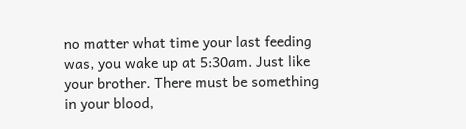no matter what time your last feeding was, you wake up at 5:30am. Just like your brother. There must be something in your blood,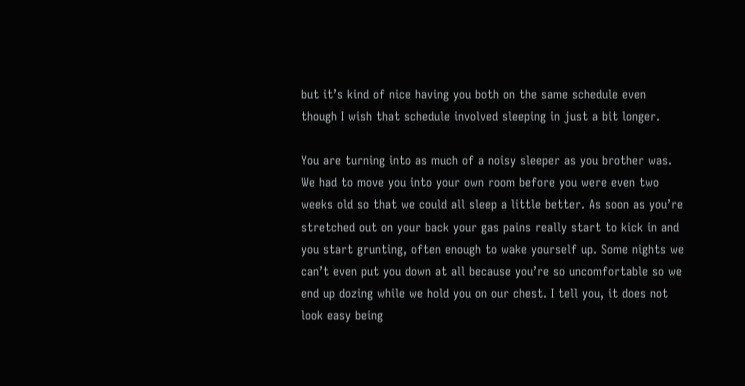but it’s kind of nice having you both on the same schedule even though I wish that schedule involved sleeping in just a bit longer.

You are turning into as much of a noisy sleeper as you brother was. We had to move you into your own room before you were even two weeks old so that we could all sleep a little better. As soon as you’re stretched out on your back your gas pains really start to kick in and you start grunting, often enough to wake yourself up. Some nights we can’t even put you down at all because you’re so uncomfortable so we end up dozing while we hold you on our chest. I tell you, it does not look easy being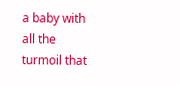a baby with all the turmoil that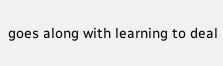goes along with learning to deal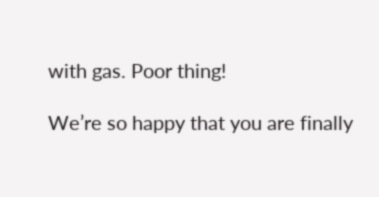with gas. Poor thing!

We’re so happy that you are finally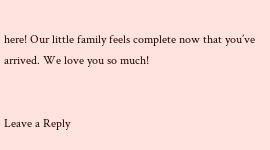here! Our little family feels complete now that you’ve arrived. We love you so much!


Leave a Reply